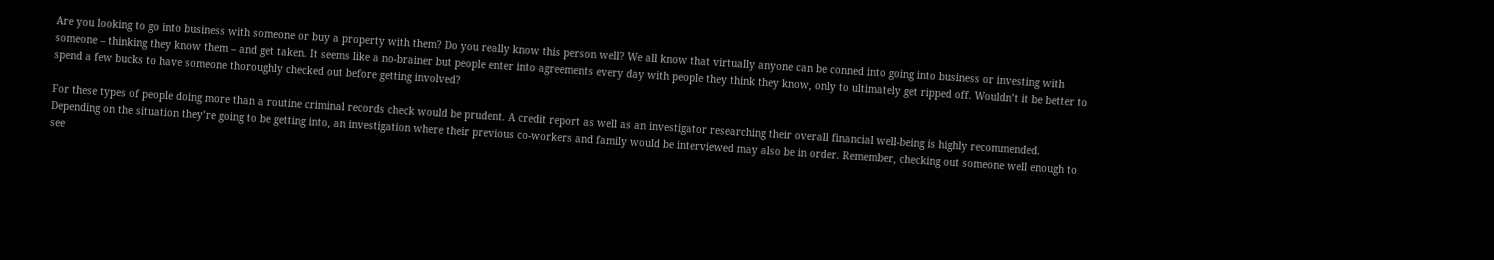Are you looking to go into business with someone or buy a property with them? Do you really know this person well? We all know that virtually anyone can be conned into going into business or investing with someone – thinking they know them – and get taken. It seems like a no-brainer but people enter into agreements every day with people they think they know, only to ultimately get ripped off. Wouldn’t it be better to spend a few bucks to have someone thoroughly checked out before getting involved?

For these types of people doing more than a routine criminal records check would be prudent. A credit report as well as an investigator researching their overall financial well-being is highly recommended. Depending on the situation they’re going to be getting into, an investigation where their previous co-workers and family would be interviewed may also be in order. Remember, checking out someone well enough to see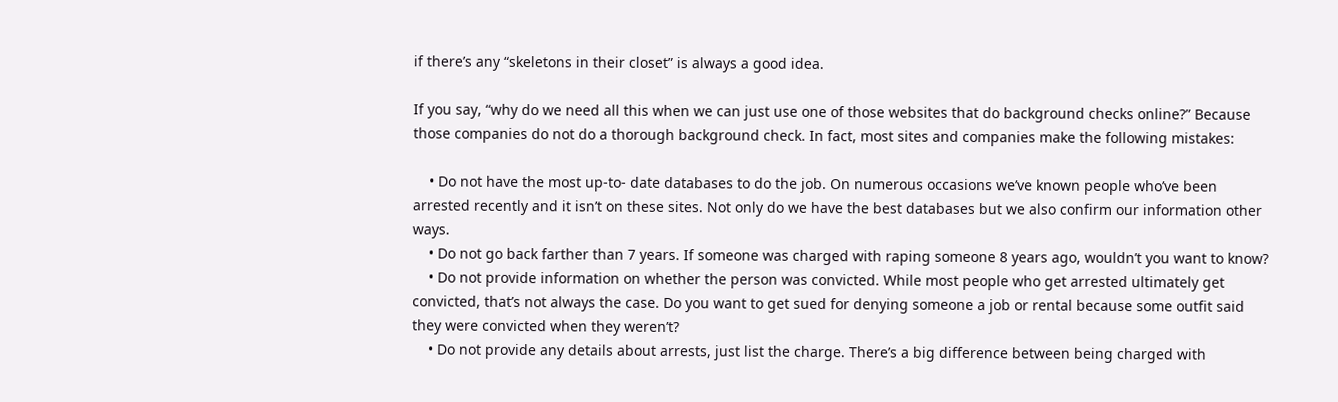if there’s any “skeletons in their closet” is always a good idea.

If you say, “why do we need all this when we can just use one of those websites that do background checks online?” Because those companies do not do a thorough background check. In fact, most sites and companies make the following mistakes:

    • Do not have the most up-to- date databases to do the job. On numerous occasions we’ve known people who’ve been arrested recently and it isn’t on these sites. Not only do we have the best databases but we also confirm our information other ways.
    • Do not go back farther than 7 years. If someone was charged with raping someone 8 years ago, wouldn’t you want to know?
    • Do not provide information on whether the person was convicted. While most people who get arrested ultimately get convicted, that’s not always the case. Do you want to get sued for denying someone a job or rental because some outfit said they were convicted when they weren’t?
    • Do not provide any details about arrests, just list the charge. There’s a big difference between being charged with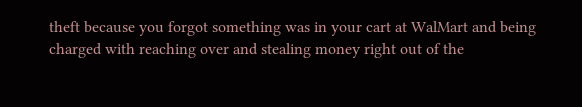theft because you forgot something was in your cart at WalMart and being charged with reaching over and stealing money right out of the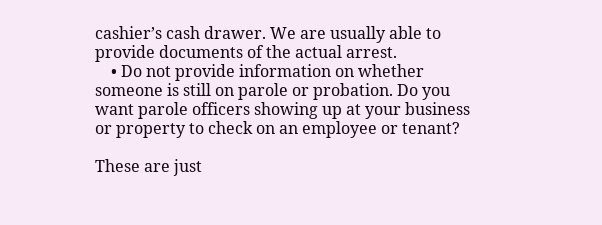cashier’s cash drawer. We are usually able to provide documents of the actual arrest.
    • Do not provide information on whether someone is still on parole or probation. Do you want parole officers showing up at your business or property to check on an employee or tenant?

These are just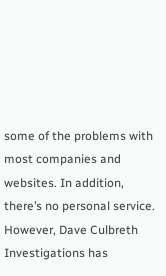some of the problems with most companies and websites. In addition, there’s no personal service. However, Dave Culbreth Investigations has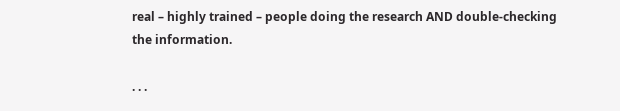real – highly trained – people doing the research AND double-checking the information.

. . .